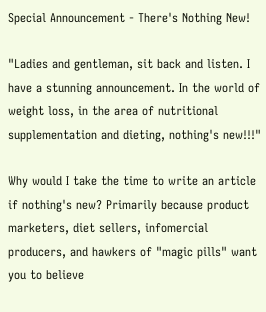Special Announcement - There's Nothing New!

"Ladies and gentleman, sit back and listen. I have a stunning announcement. In the world of weight loss, in the area of nutritional supplementation and dieting, nothing's new!!!"

Why would I take the time to write an article if nothing's new? Primarily because product marketers, diet sellers, infomercial producers, and hawkers of "magic pills" want you to believe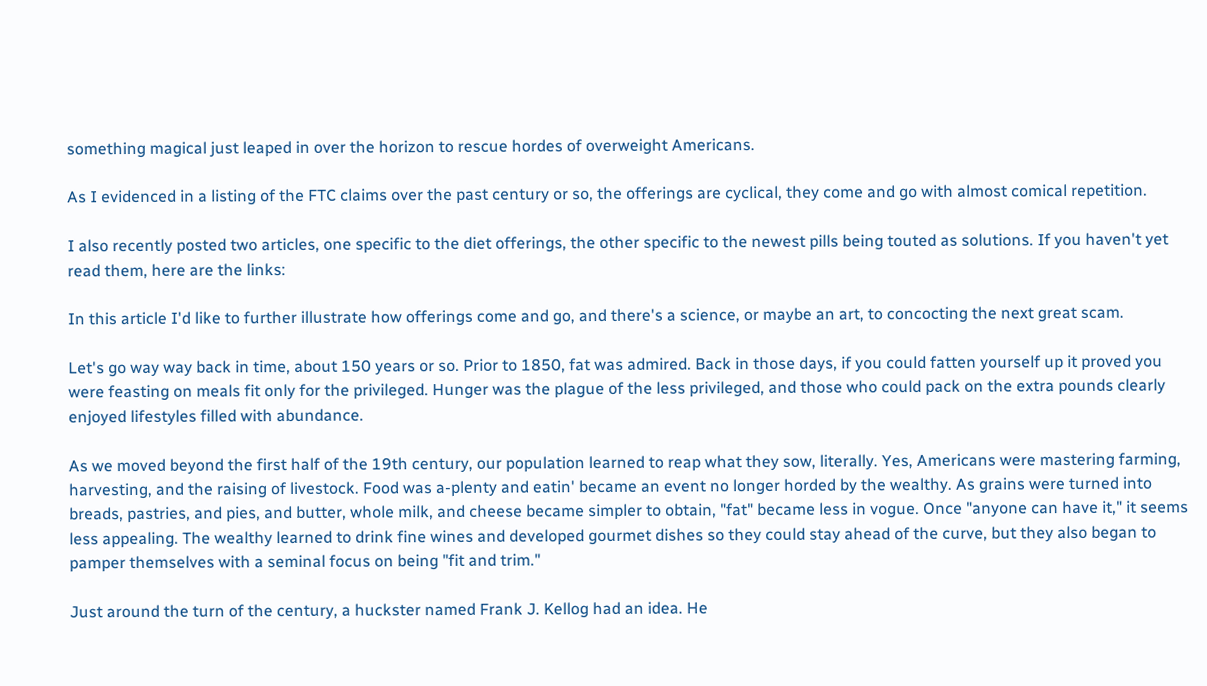something magical just leaped in over the horizon to rescue hordes of overweight Americans.

As I evidenced in a listing of the FTC claims over the past century or so, the offerings are cyclical, they come and go with almost comical repetition.

I also recently posted two articles, one specific to the diet offerings, the other specific to the newest pills being touted as solutions. If you haven't yet read them, here are the links:

In this article I'd like to further illustrate how offerings come and go, and there's a science, or maybe an art, to concocting the next great scam.

Let's go way way back in time, about 150 years or so. Prior to 1850, fat was admired. Back in those days, if you could fatten yourself up it proved you were feasting on meals fit only for the privileged. Hunger was the plague of the less privileged, and those who could pack on the extra pounds clearly enjoyed lifestyles filled with abundance.

As we moved beyond the first half of the 19th century, our population learned to reap what they sow, literally. Yes, Americans were mastering farming, harvesting, and the raising of livestock. Food was a-plenty and eatin' became an event no longer horded by the wealthy. As grains were turned into breads, pastries, and pies, and butter, whole milk, and cheese became simpler to obtain, "fat" became less in vogue. Once "anyone can have it," it seems less appealing. The wealthy learned to drink fine wines and developed gourmet dishes so they could stay ahead of the curve, but they also began to pamper themselves with a seminal focus on being "fit and trim."

Just around the turn of the century, a huckster named Frank J. Kellog had an idea. He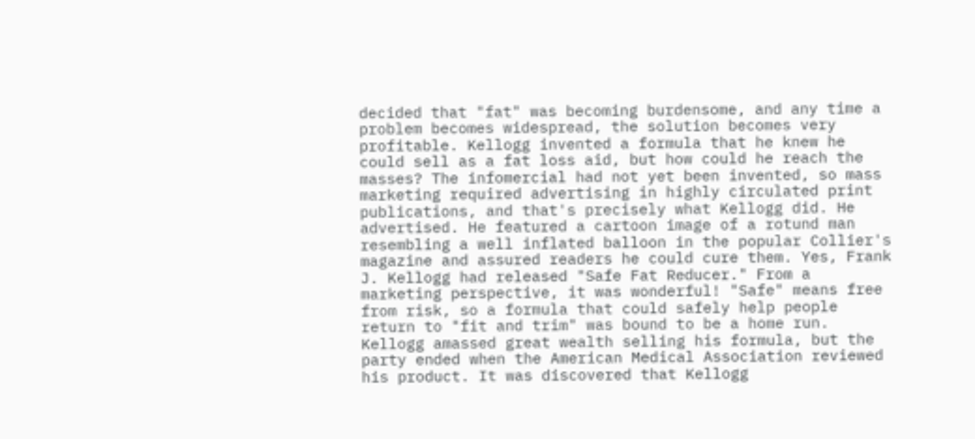decided that "fat" was becoming burdensome, and any time a problem becomes widespread, the solution becomes very profitable. Kellogg invented a formula that he knew he could sell as a fat loss aid, but how could he reach the masses? The infomercial had not yet been invented, so mass marketing required advertising in highly circulated print publications, and that's precisely what Kellogg did. He advertised. He featured a cartoon image of a rotund man resembling a well inflated balloon in the popular Collier's magazine and assured readers he could cure them. Yes, Frank J. Kellogg had released "Safe Fat Reducer." From a marketing perspective, it was wonderful! "Safe" means free from risk, so a formula that could safely help people return to "fit and trim" was bound to be a home run. Kellogg amassed great wealth selling his formula, but the party ended when the American Medical Association reviewed his product. It was discovered that Kellogg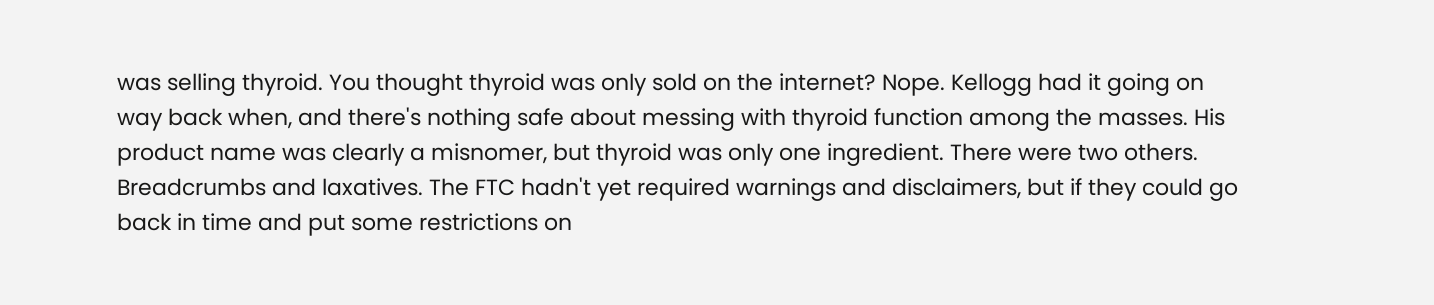was selling thyroid. You thought thyroid was only sold on the internet? Nope. Kellogg had it going on way back when, and there's nothing safe about messing with thyroid function among the masses. His product name was clearly a misnomer, but thyroid was only one ingredient. There were two others. Breadcrumbs and laxatives. The FTC hadn't yet required warnings and disclaimers, but if they could go back in time and put some restrictions on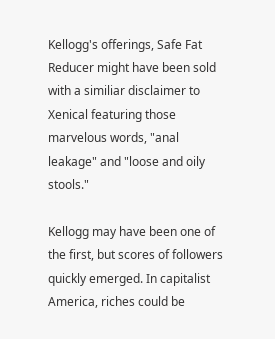Kellogg's offerings, Safe Fat Reducer might have been sold with a similiar disclaimer to Xenical featuring those marvelous words, "anal leakage" and "loose and oily stools."

Kellogg may have been one of the first, but scores of followers quickly emerged. In capitalist America, riches could be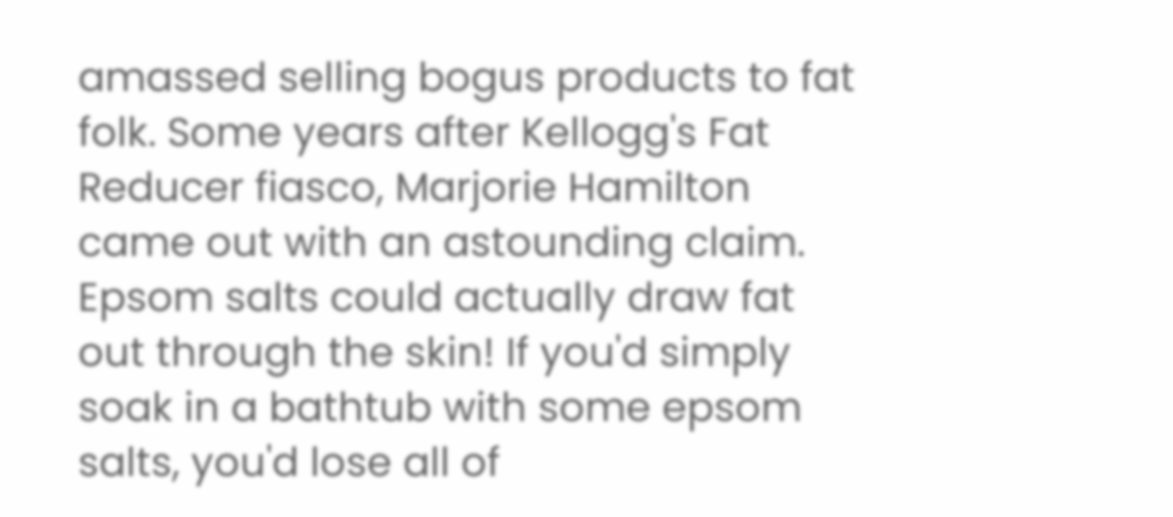amassed selling bogus products to fat folk. Some years after Kellogg's Fat Reducer fiasco, Marjorie Hamilton came out with an astounding claim. Epsom salts could actually draw fat out through the skin! If you'd simply soak in a bathtub with some epsom salts, you'd lose all of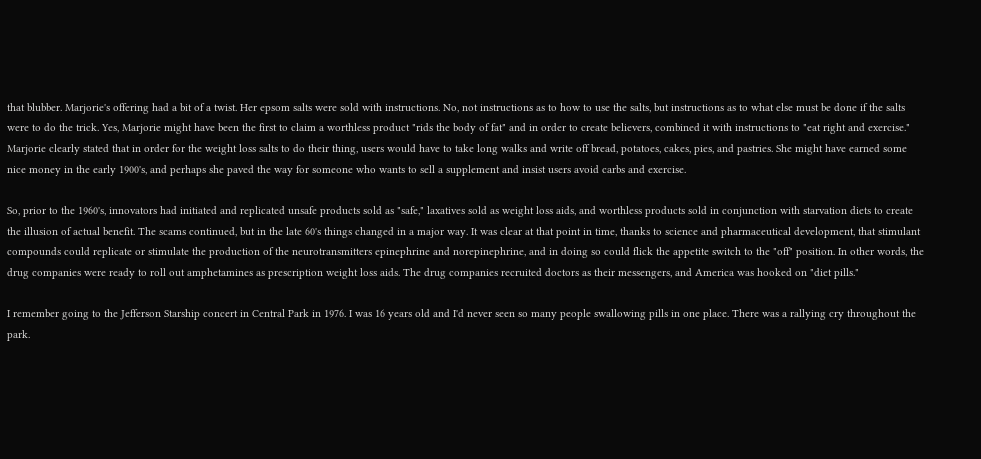that blubber. Marjorie's offering had a bit of a twist. Her epsom salts were sold with instructions. No, not instructions as to how to use the salts, but instructions as to what else must be done if the salts were to do the trick. Yes, Marjorie might have been the first to claim a worthless product "rids the body of fat" and in order to create believers, combined it with instructions to "eat right and exercise." Marjorie clearly stated that in order for the weight loss salts to do their thing, users would have to take long walks and write off bread, potatoes, cakes, pies, and pastries. She might have earned some nice money in the early 1900's, and perhaps she paved the way for someone who wants to sell a supplement and insist users avoid carbs and exercise.

So, prior to the 1960's, innovators had initiated and replicated unsafe products sold as "safe," laxatives sold as weight loss aids, and worthless products sold in conjunction with starvation diets to create the illusion of actual benefit. The scams continued, but in the late 60's things changed in a major way. It was clear at that point in time, thanks to science and pharmaceutical development, that stimulant compounds could replicate or stimulate the production of the neurotransmitters epinephrine and norepinephrine, and in doing so could flick the appetite switch to the "off" position. In other words, the drug companies were ready to roll out amphetamines as prescription weight loss aids. The drug companies recruited doctors as their messengers, and America was hooked on "diet pills."

I remember going to the Jefferson Starship concert in Central Park in 1976. I was 16 years old and I'd never seen so many people swallowing pills in one place. There was a rallying cry throughout the park.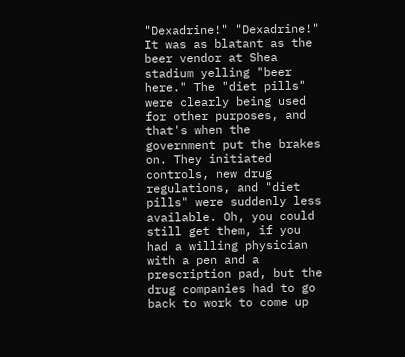"Dexadrine!" "Dexadrine!" It was as blatant as the beer vendor at Shea stadium yelling "beer here." The "diet pills" were clearly being used for other purposes, and that's when the government put the brakes on. They initiated controls, new drug regulations, and "diet pills" were suddenly less available. Oh, you could still get them, if you had a willing physician with a pen and a prescription pad, but the drug companies had to go back to work to come up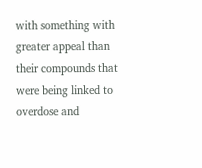with something with greater appeal than their compounds that were being linked to overdose and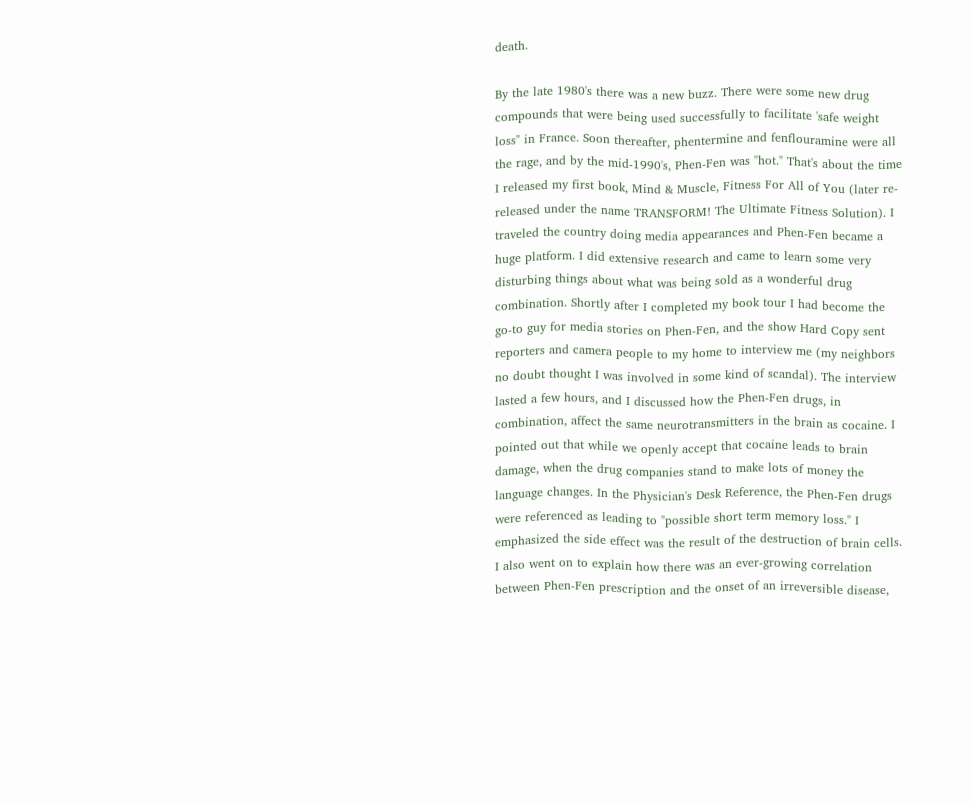death.

By the late 1980's there was a new buzz. There were some new drug compounds that were being used successfully to facilitate 'safe weight loss" in France. Soon thereafter, phentermine and fenflouramine were all the rage, and by the mid-1990's, Phen-Fen was "hot." That's about the time I released my first book, Mind & Muscle, Fitness For All of You (later re-released under the name TRANSFORM! The Ultimate Fitness Solution). I traveled the country doing media appearances and Phen-Fen became a huge platform. I did extensive research and came to learn some very disturbing things about what was being sold as a wonderful drug combination. Shortly after I completed my book tour I had become the go-to guy for media stories on Phen-Fen, and the show Hard Copy sent reporters and camera people to my home to interview me (my neighbors no doubt thought I was involved in some kind of scandal). The interview lasted a few hours, and I discussed how the Phen-Fen drugs, in combination, affect the same neurotransmitters in the brain as cocaine. I pointed out that while we openly accept that cocaine leads to brain damage, when the drug companies stand to make lots of money the language changes. In the Physician's Desk Reference, the Phen-Fen drugs were referenced as leading to "possible short term memory loss." I emphasized the side effect was the result of the destruction of brain cells. I also went on to explain how there was an ever-growing correlation between Phen-Fen prescription and the onset of an irreversible disease,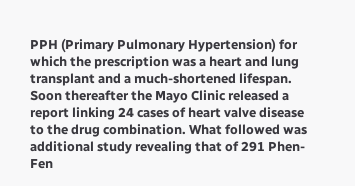PPH (Primary Pulmonary Hypertension) for which the prescription was a heart and lung transplant and a much-shortened lifespan. Soon thereafter the Mayo Clinic released a report linking 24 cases of heart valve disease to the drug combination. What followed was additional study revealing that of 291 Phen-Fen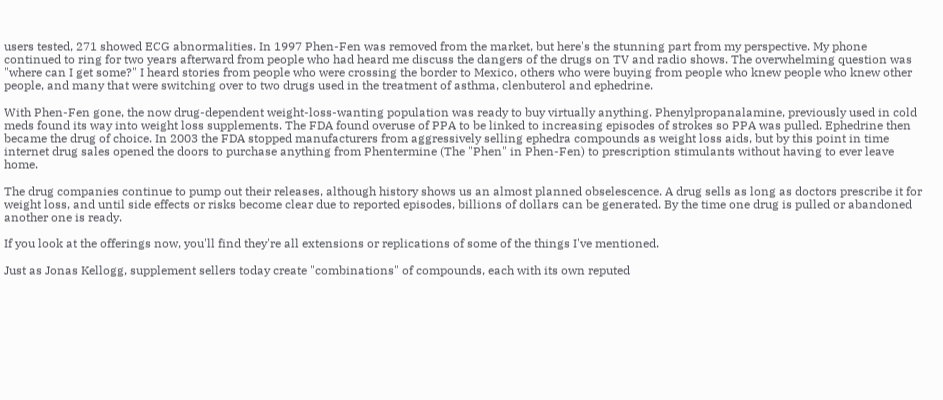users tested, 271 showed ECG abnormalities. In 1997 Phen-Fen was removed from the market, but here's the stunning part from my perspective. My phone continued to ring for two years afterward from people who had heard me discuss the dangers of the drugs on TV and radio shows. The overwhelming question was "where can I get some?" I heard stories from people who were crossing the border to Mexico, others who were buying from people who knew people who knew other people, and many that were switching over to two drugs used in the treatment of asthma, clenbuterol and ephedrine.

With Phen-Fen gone, the now drug-dependent weight-loss-wanting population was ready to buy virtually anything. Phenylpropanalamine, previously used in cold meds found its way into weight loss supplements. The FDA found overuse of PPA to be linked to increasing episodes of strokes so PPA was pulled. Ephedrine then became the drug of choice. In 2003 the FDA stopped manufacturers from aggressively selling ephedra compounds as weight loss aids, but by this point in time internet drug sales opened the doors to purchase anything from Phentermine (The "Phen" in Phen-Fen) to prescription stimulants without having to ever leave home.

The drug companies continue to pump out their releases, although history shows us an almost planned obselescence. A drug sells as long as doctors prescribe it for weight loss, and until side effects or risks become clear due to reported episodes, billions of dollars can be generated. By the time one drug is pulled or abandoned another one is ready.

If you look at the offerings now, you'll find they're all extensions or replications of some of the things I've mentioned.

Just as Jonas Kellogg, supplement sellers today create "combinations" of compounds, each with its own reputed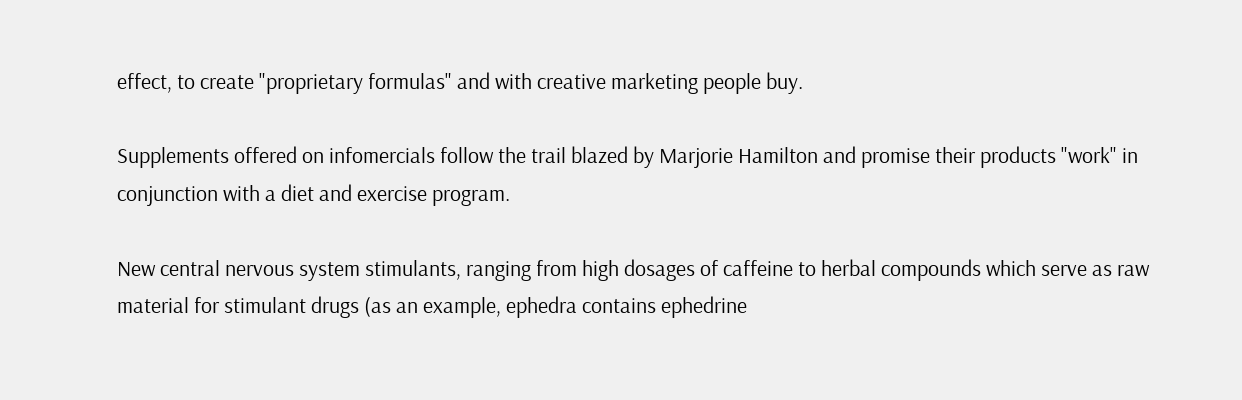effect, to create "proprietary formulas" and with creative marketing people buy.

Supplements offered on infomercials follow the trail blazed by Marjorie Hamilton and promise their products "work" in conjunction with a diet and exercise program.

New central nervous system stimulants, ranging from high dosages of caffeine to herbal compounds which serve as raw material for stimulant drugs (as an example, ephedra contains ephedrine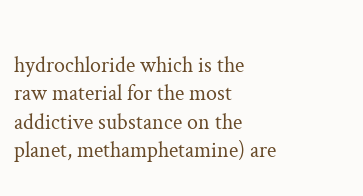hydrochloride which is the raw material for the most addictive substance on the planet, methamphetamine) are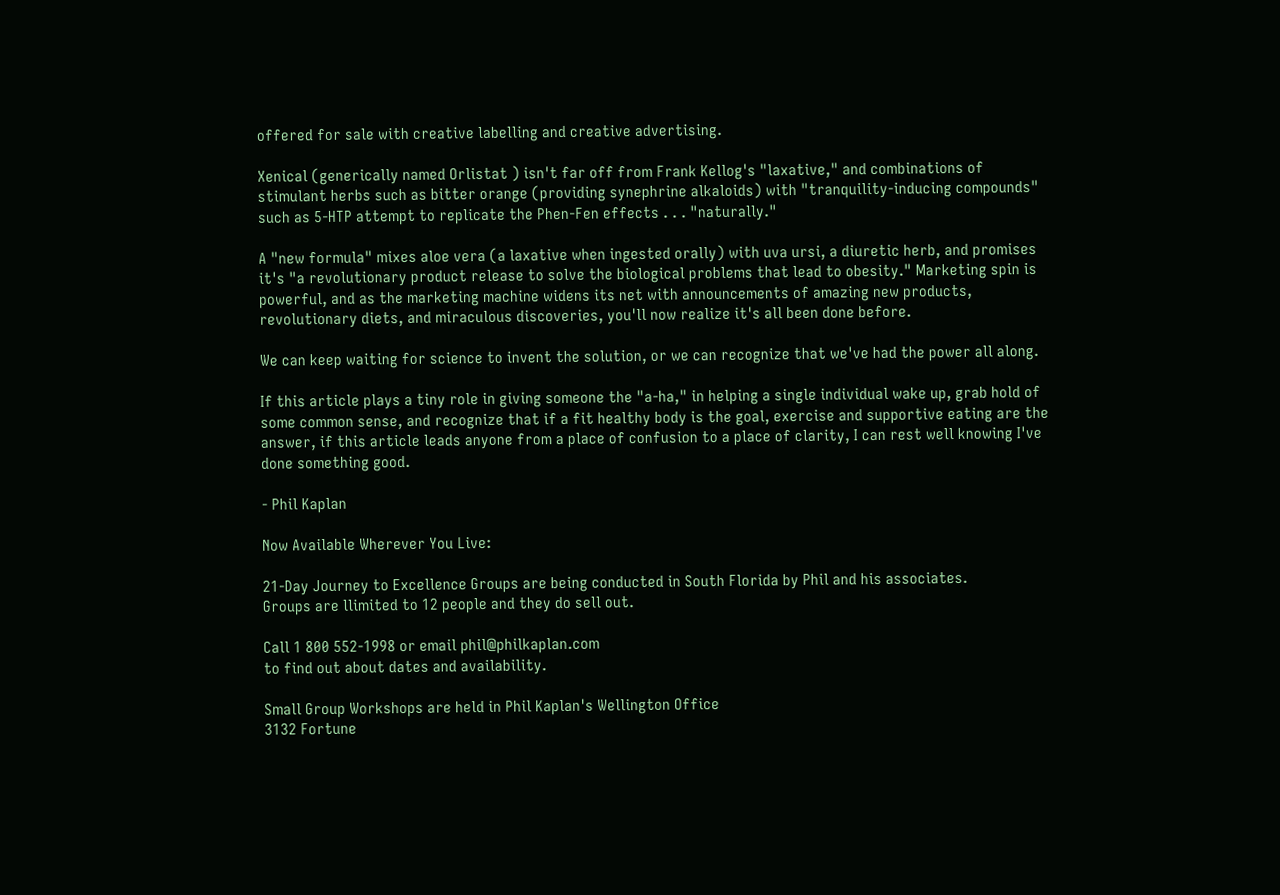offered for sale with creative labelling and creative advertising.

Xenical (generically named Orlistat ) isn't far off from Frank Kellog's "laxative," and combinations of stimulant herbs such as bitter orange (providing synephrine alkaloids) with "tranquility-inducing compounds" such as 5-HTP attempt to replicate the Phen-Fen effects . . . "naturally."

A "new formula" mixes aloe vera (a laxative when ingested orally) with uva ursi, a diuretic herb, and promises it's "a revolutionary product release to solve the biological problems that lead to obesity." Marketing spin is powerful, and as the marketing machine widens its net with announcements of amazing new products, revolutionary diets, and miraculous discoveries, you'll now realize it's all been done before.

We can keep waiting for science to invent the solution, or we can recognize that we've had the power all along.

If this article plays a tiny role in giving someone the "a-ha," in helping a single individual wake up, grab hold of some common sense, and recognize that if a fit healthy body is the goal, exercise and supportive eating are the answer, if this article leads anyone from a place of confusion to a place of clarity, I can rest well knowing I've done something good.

- Phil Kaplan

Now Available Wherever You Live:

21-Day Journey to Excellence Groups are being conducted in South Florida by Phil and his associates.
Groups are llimited to 12 people and they do sell out.

Call 1 800 552-1998 or email phil@philkaplan.com
to find out about dates and availability.

Small Group Workshops are held in Phil Kaplan's Wellington Office
3132 Fortune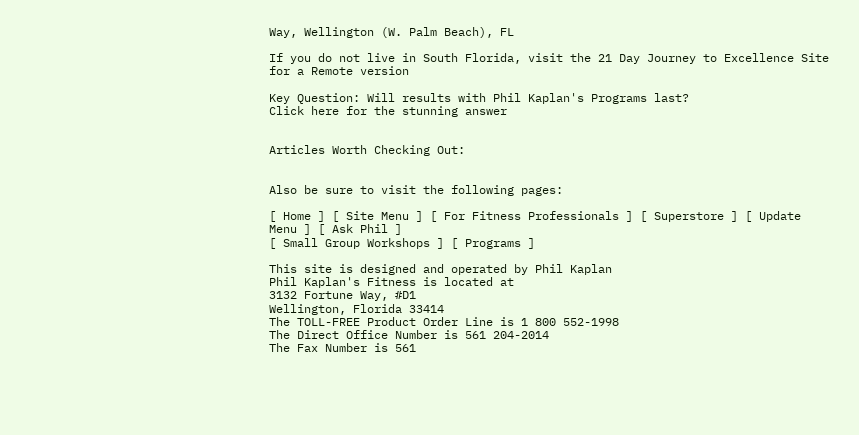Way, Wellington (W. Palm Beach), FL

If you do not live in South Florida, visit the 21 Day Journey to Excellence Site for a Remote version

Key Question: Will results with Phil Kaplan's Programs last?
Click here for the stunning answer


Articles Worth Checking Out:


Also be sure to visit the following pages:

[ Home ] [ Site Menu ] [ For Fitness Professionals ] [ Superstore ] [ Update Menu ] [ Ask Phil ]
[ Small Group Workshops ] [ Programs ]

This site is designed and operated by Phil Kaplan
Phil Kaplan's Fitness is located at
3132 Fortune Way, #D1
Wellington, Florida 33414
The TOLL-FREE Product Order Line is 1 800 552-1998
The Direct Office Number is 561 204-2014
The Fax Number is 561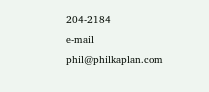204-2184
e-mail phil@philkaplan.com